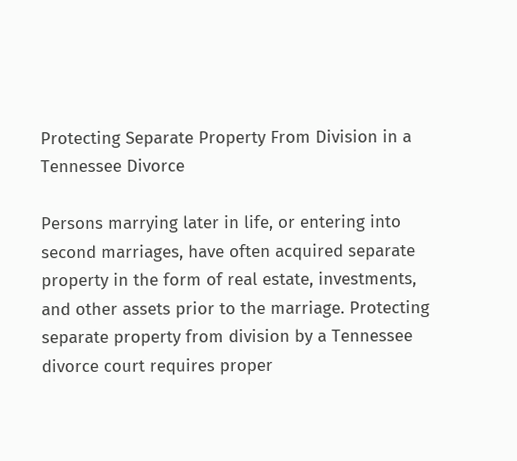Protecting Separate Property From Division in a Tennessee Divorce

Persons marrying later in life, or entering into second marriages, have often acquired separate property in the form of real estate, investments, and other assets prior to the marriage. Protecting separate property from division by a Tennessee divorce court requires proper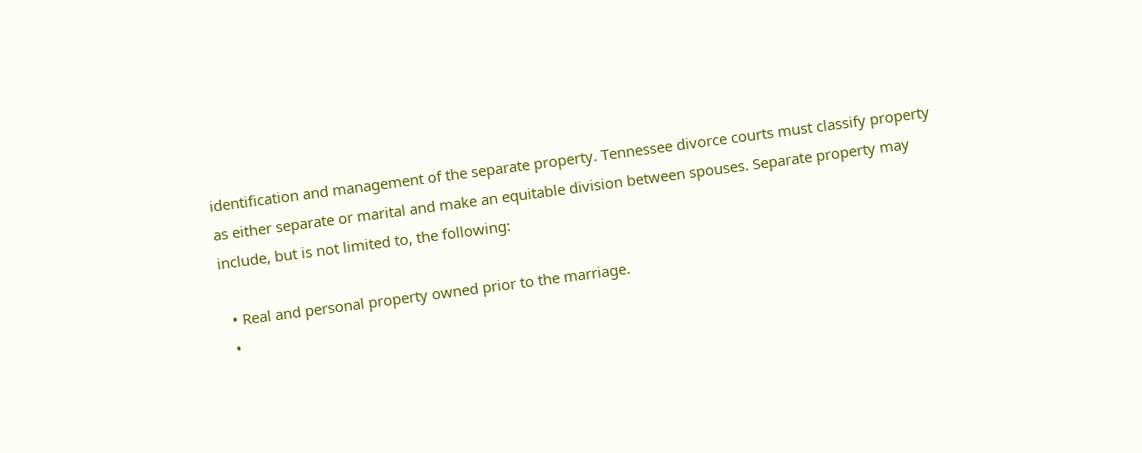identification and management of the separate property. Tennessee divorce courts must classify property as either separate or marital and make an equitable division between spouses. Separate property may include, but is not limited to, the following:

  • Real and personal property owned prior to the marriage.
  •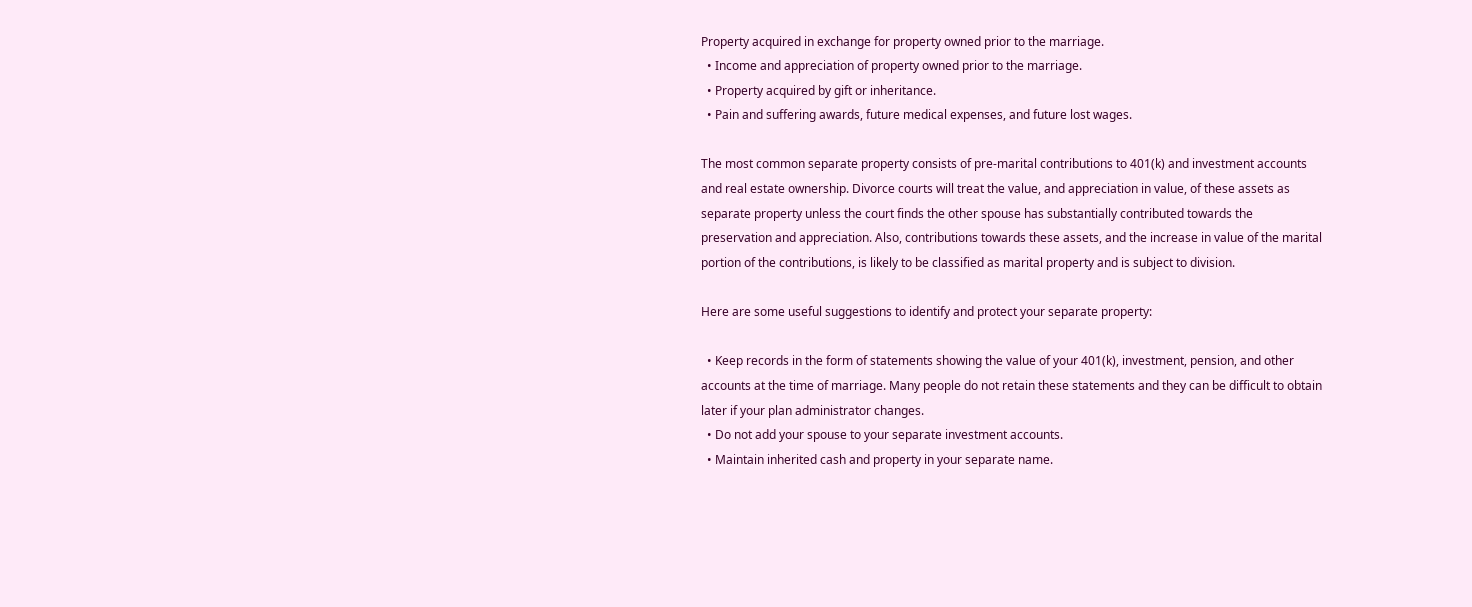Property acquired in exchange for property owned prior to the marriage.
  • Income and appreciation of property owned prior to the marriage.
  • Property acquired by gift or inheritance.
  • Pain and suffering awards, future medical expenses, and future lost wages.

The most common separate property consists of pre-marital contributions to 401(k) and investment accounts and real estate ownership. Divorce courts will treat the value, and appreciation in value, of these assets as separate property unless the court finds the other spouse has substantially contributed towards the preservation and appreciation. Also, contributions towards these assets, and the increase in value of the marital portion of the contributions, is likely to be classified as marital property and is subject to division.

Here are some useful suggestions to identify and protect your separate property:

  • Keep records in the form of statements showing the value of your 401(k), investment, pension, and other accounts at the time of marriage. Many people do not retain these statements and they can be difficult to obtain later if your plan administrator changes.
  • Do not add your spouse to your separate investment accounts.
  • Maintain inherited cash and property in your separate name.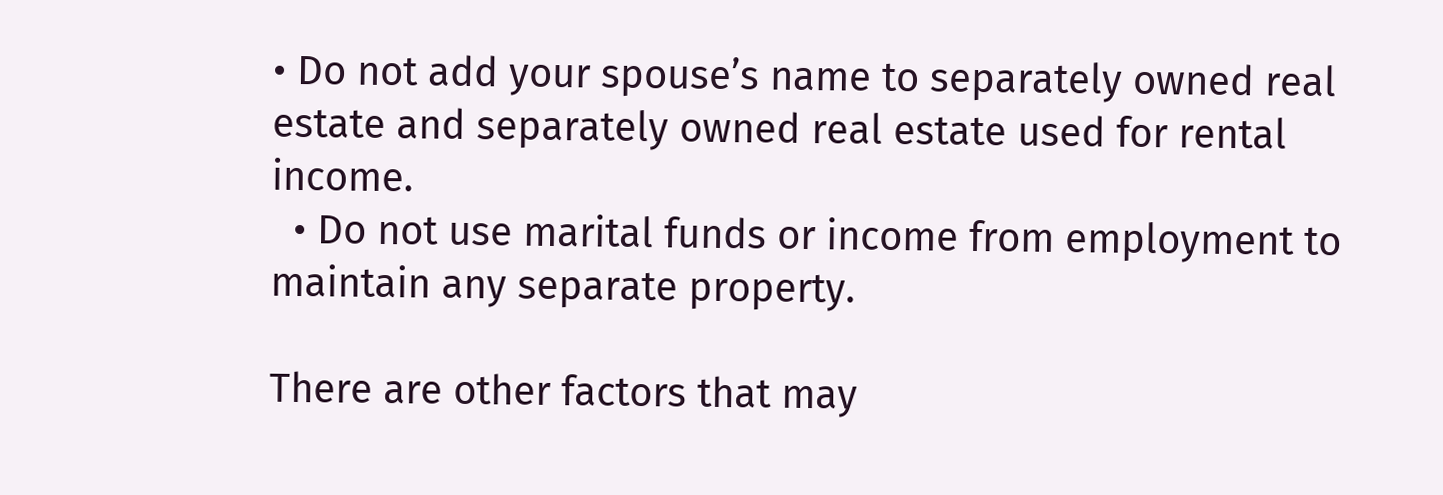• Do not add your spouse’s name to separately owned real estate and separately owned real estate used for rental income.
  • Do not use marital funds or income from employment to maintain any separate property.

There are other factors that may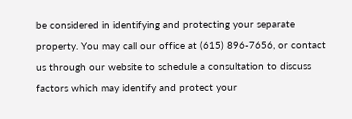be considered in identifying and protecting your separate property. You may call our office at (615) 896-7656, or contact us through our website to schedule a consultation to discuss factors which may identify and protect your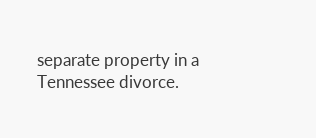separate property in a Tennessee divorce.